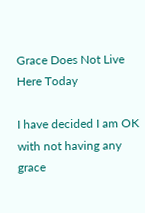Grace Does Not Live Here Today

I have decided I am OK with not having any grace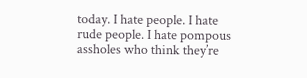today. I hate people. I hate rude people. I hate pompous assholes who think they’re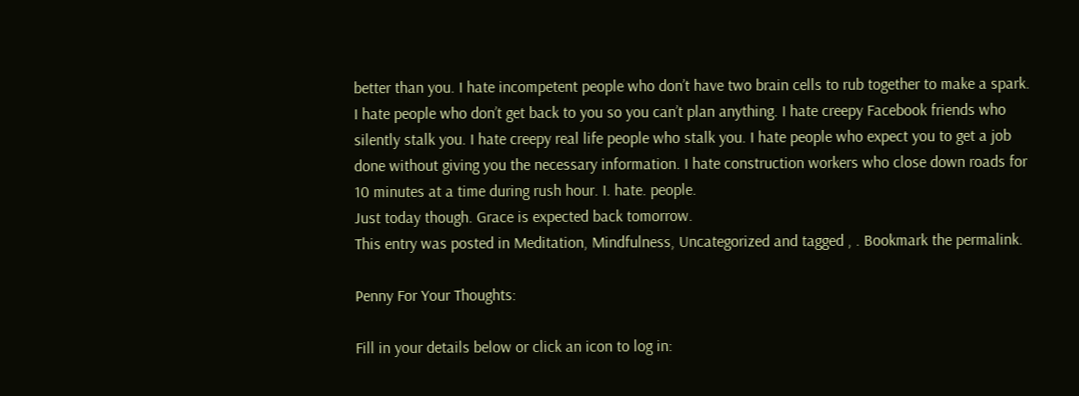better than you. I hate incompetent people who don’t have two brain cells to rub together to make a spark. I hate people who don’t get back to you so you can’t plan anything. I hate creepy Facebook friends who silently stalk you. I hate creepy real life people who stalk you. I hate people who expect you to get a job done without giving you the necessary information. I hate construction workers who close down roads for 10 minutes at a time during rush hour. I. hate. people.
Just today though. Grace is expected back tomorrow.
This entry was posted in Meditation, Mindfulness, Uncategorized and tagged , . Bookmark the permalink.

Penny For Your Thoughts:

Fill in your details below or click an icon to log in: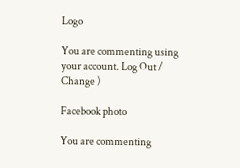Logo

You are commenting using your account. Log Out /  Change )

Facebook photo

You are commenting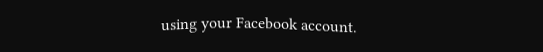using your Facebook account.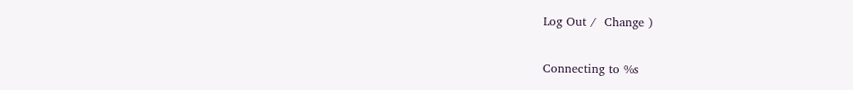Log Out /  Change )

Connecting to %s